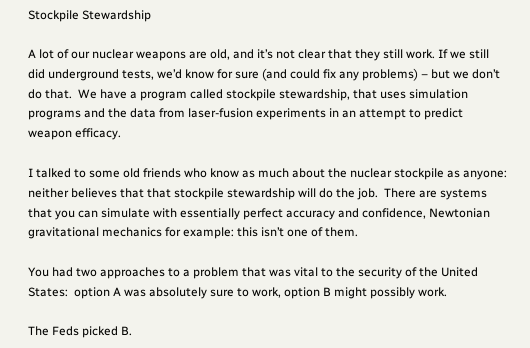Stockpile Stewardship

A lot of our nuclear weapons are old, and it’s not clear that they still work. If we still did underground tests, we’d know for sure (and could fix any problems) – but we don’t do that.  We have a program called stockpile stewardship, that uses simulation programs and the data from laser-fusion experiments in an attempt to predict weapon efficacy.

I talked to some old friends who know as much about the nuclear stockpile as anyone: neither believes that that stockpile stewardship will do the job.  There are systems that you can simulate with essentially perfect accuracy and confidence, Newtonian gravitational mechanics for example: this isn’t one of them.

You had two approaches to a problem that was vital to the security of the United States:  option A was absolutely sure to work, option B might possibly work.

The Feds picked B.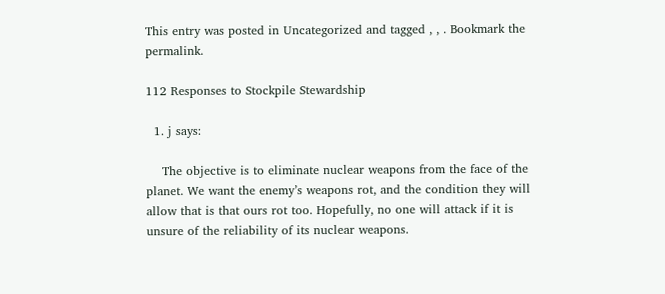This entry was posted in Uncategorized and tagged , , . Bookmark the permalink.

112 Responses to Stockpile Stewardship

  1. j says:

    The objective is to eliminate nuclear weapons from the face of the planet. We want the enemy’s weapons rot, and the condition they will allow that is that ours rot too. Hopefully, no one will attack if it is unsure of the reliability of its nuclear weapons.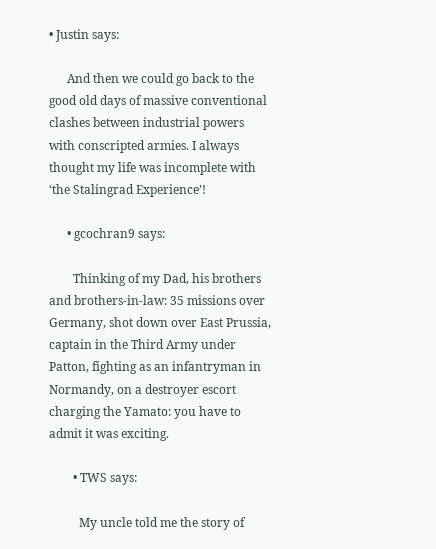• Justin says:

      And then we could go back to the good old days of massive conventional clashes between industrial powers with conscripted armies. I always thought my life was incomplete with ‘the Stalingrad Experience’!

      • gcochran9 says:

        Thinking of my Dad, his brothers and brothers-in-law: 35 missions over Germany, shot down over East Prussia, captain in the Third Army under Patton, fighting as an infantryman in Normandy, on a destroyer escort charging the Yamato: you have to admit it was exciting.

        • TWS says:

          My uncle told me the story of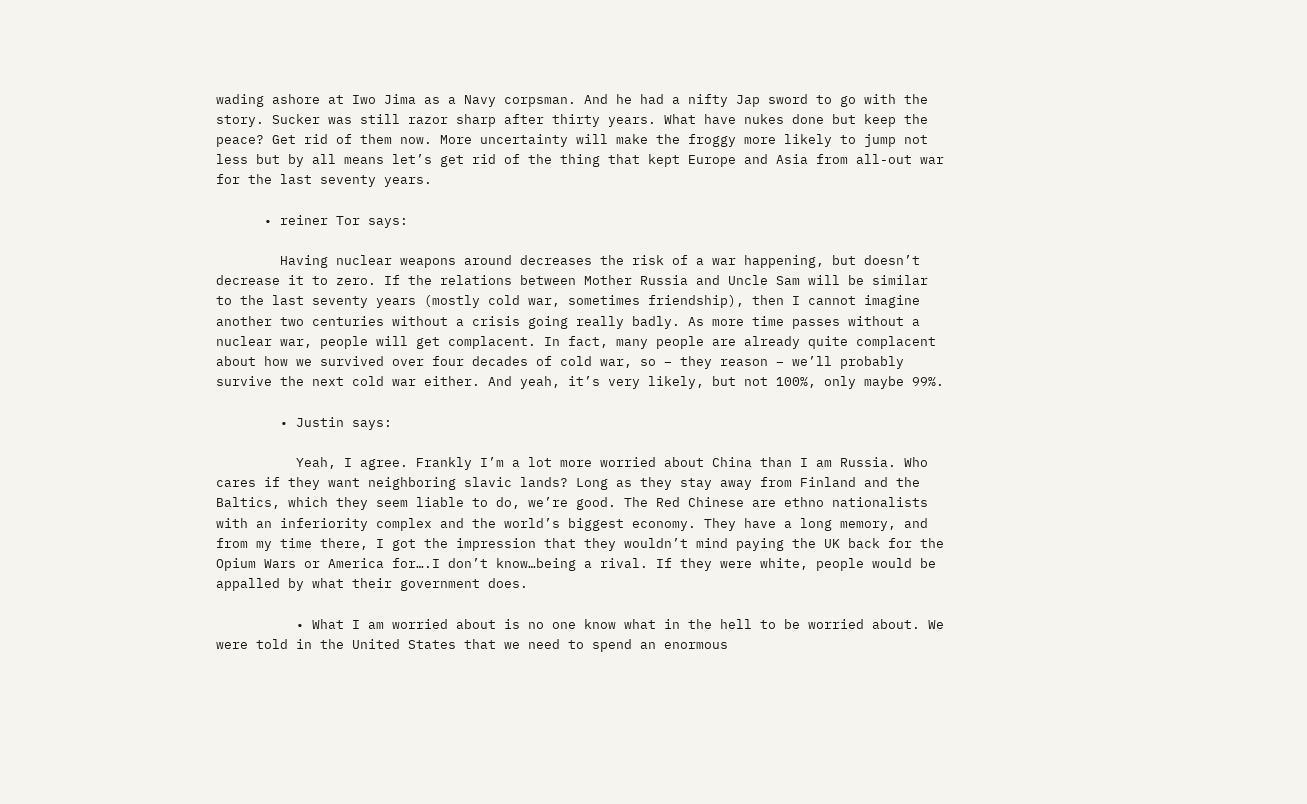wading ashore at Iwo Jima as a Navy corpsman. And he had a nifty Jap sword to go with the story. Sucker was still razor sharp after thirty years. What have nukes done but keep the peace? Get rid of them now. More uncertainty will make the froggy more likely to jump not less but by all means let’s get rid of the thing that kept Europe and Asia from all-out war for the last seventy years.

      • reiner Tor says:

        Having nuclear weapons around decreases the risk of a war happening, but doesn’t decrease it to zero. If the relations between Mother Russia and Uncle Sam will be similar to the last seventy years (mostly cold war, sometimes friendship), then I cannot imagine another two centuries without a crisis going really badly. As more time passes without a nuclear war, people will get complacent. In fact, many people are already quite complacent about how we survived over four decades of cold war, so – they reason – we’ll probably survive the next cold war either. And yeah, it’s very likely, but not 100%, only maybe 99%.

        • Justin says:

          Yeah, I agree. Frankly I’m a lot more worried about China than I am Russia. Who cares if they want neighboring slavic lands? Long as they stay away from Finland and the Baltics, which they seem liable to do, we’re good. The Red Chinese are ethno nationalists with an inferiority complex and the world’s biggest economy. They have a long memory, and from my time there, I got the impression that they wouldn’t mind paying the UK back for the Opium Wars or America for….I don’t know…being a rival. If they were white, people would be appalled by what their government does.

          • What I am worried about is no one know what in the hell to be worried about. We were told in the United States that we need to spend an enormous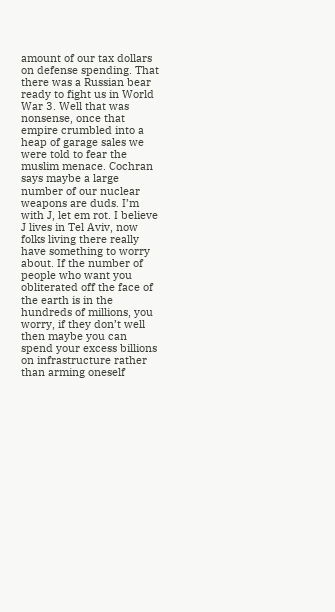amount of our tax dollars on defense spending. That there was a Russian bear ready to fight us in World War 3. Well that was nonsense, once that empire crumbled into a heap of garage sales we were told to fear the muslim menace. Cochran says maybe a large number of our nuclear weapons are duds. I’m with J, let em rot. I believe J lives in Tel Aviv, now folks living there really have something to worry about. If the number of people who want you obliterated off the face of the earth is in the hundreds of millions, you worry, if they don’t well then maybe you can spend your excess billions on infrastructure rather than arming oneself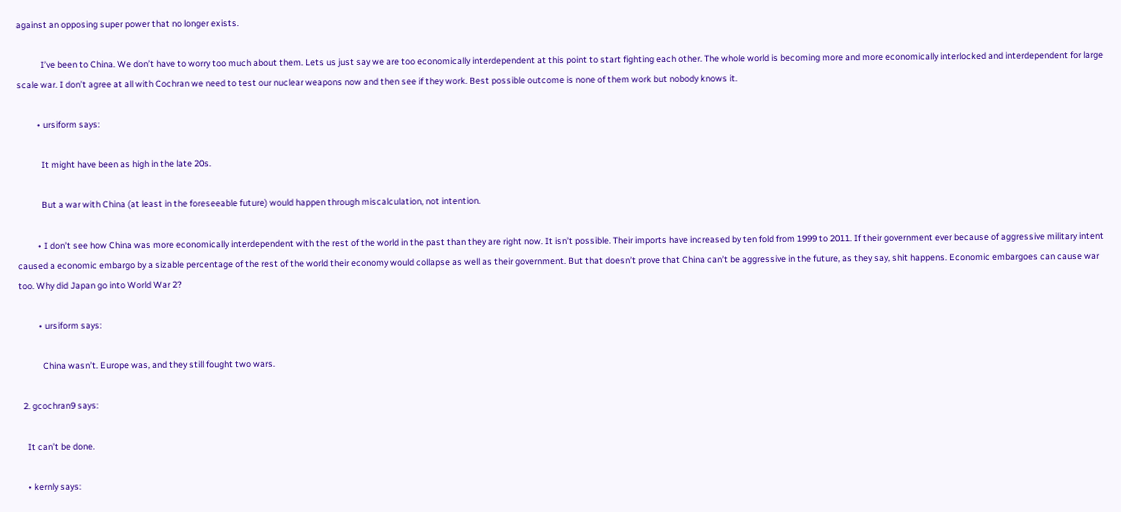against an opposing super power that no longer exists.

            I’ve been to China. We don’t have to worry too much about them. Lets us just say we are too economically interdependent at this point to start fighting each other. The whole world is becoming more and more economically interlocked and interdependent for large scale war. I don’t agree at all with Cochran we need to test our nuclear weapons now and then see if they work. Best possible outcome is none of them work but nobody knows it.

          • ursiform says:

            It might have been as high in the late 20s.

            But a war with China (at least in the foreseeable future) would happen through miscalculation, not intention.

          • I don’t see how China was more economically interdependent with the rest of the world in the past than they are right now. It isn’t possible. Their imports have increased by ten fold from 1999 to 2011. If their government ever because of aggressive military intent caused a economic embargo by a sizable percentage of the rest of the world their economy would collapse as well as their government. But that doesn’t prove that China can’t be aggressive in the future, as they say, shit happens. Economic embargoes can cause war too. Why did Japan go into World War 2?

          • ursiform says:

            China wasn’t. Europe was, and they still fought two wars.

  2. gcochran9 says:

    It can’t be done.

    • kernly says: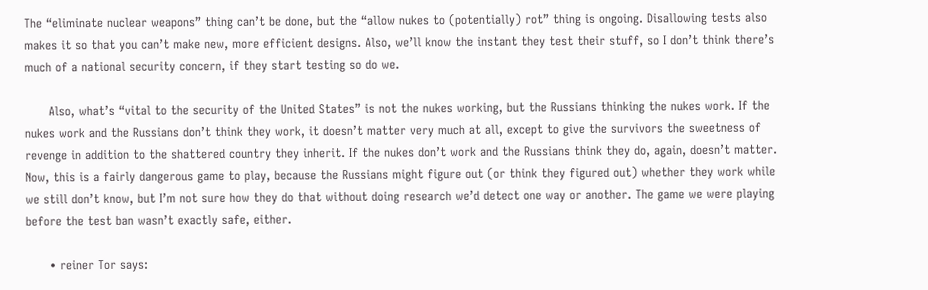The “eliminate nuclear weapons” thing can’t be done, but the “allow nukes to (potentially) rot” thing is ongoing. Disallowing tests also makes it so that you can’t make new, more efficient designs. Also, we’ll know the instant they test their stuff, so I don’t think there’s much of a national security concern, if they start testing so do we.

      Also, what’s “vital to the security of the United States” is not the nukes working, but the Russians thinking the nukes work. If the nukes work and the Russians don’t think they work, it doesn’t matter very much at all, except to give the survivors the sweetness of revenge in addition to the shattered country they inherit. If the nukes don’t work and the Russians think they do, again, doesn’t matter. Now, this is a fairly dangerous game to play, because the Russians might figure out (or think they figured out) whether they work while we still don’t know, but I’m not sure how they do that without doing research we’d detect one way or another. The game we were playing before the test ban wasn’t exactly safe, either.

      • reiner Tor says: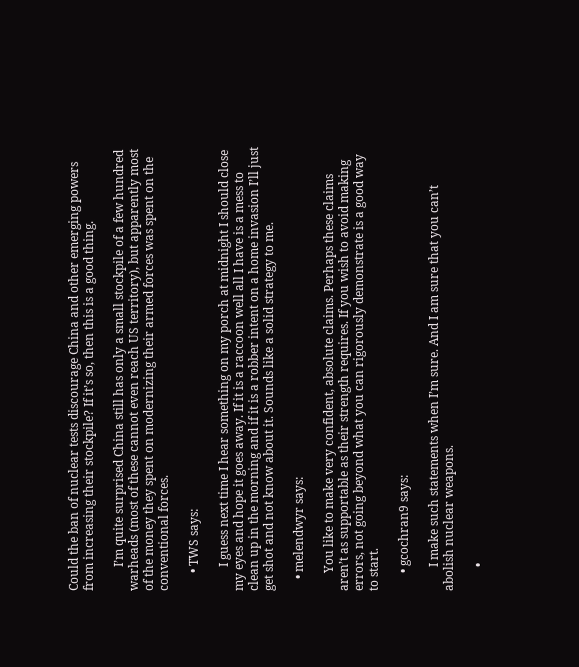Could the ban of nuclear tests discourage China and other emerging powers from increasing their stockpile? If it’s so, then this is a good thing.

        I’m quite surprised China still has only a small stockpile of a few hundred warheads (most of these cannot even reach US territory), but apparently most of the money they spent on modernizing their armed forces was spent on the conventional forces.

      • TWS says:

        I guess next time I hear something on my porch at midnight I should close my eyes and hope it goes away. If it is a raccoon well all I have is a mess to clean up in the morning and if it is a robber intent on a home invasion I’ll just get shot and not know about it. Sounds like a solid strategy to me.

    • melendwyr says:

      You like to make very confident, absolute claims. Perhaps these claims aren’t as supportable as their strength requires. If you wish to avoid making errors, not going beyond what you can rigorously demonstrate is a good way to start.

      • gcochran9 says:

        I make such statements when I’m sure. And I am sure that you can’t abolish nuclear weapons.

        •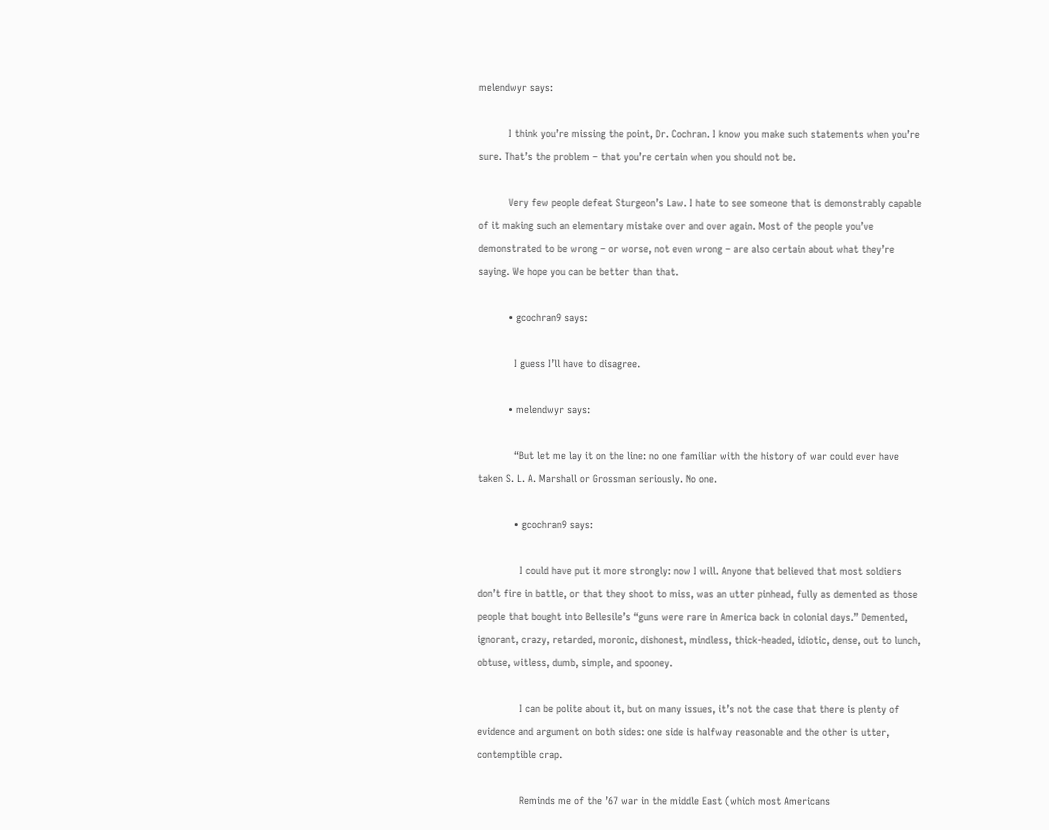melendwyr says:

          I think you’re missing the point, Dr. Cochran. I know you make such statements when you’re sure. That’s the problem – that you’re certain when you should not be.

          Very few people defeat Sturgeon’s Law. I hate to see someone that is demonstrably capable of it making such an elementary mistake over and over again. Most of the people you’ve demonstrated to be wrong – or worse, not even wrong – are also certain about what they’re saying. We hope you can be better than that.

          • gcochran9 says:

            I guess I’ll have to disagree.

          • melendwyr says:

            “But let me lay it on the line: no one familiar with the history of war could ever have taken S. L. A. Marshall or Grossman seriously. No one.

            • gcochran9 says:

              I could have put it more strongly: now I will. Anyone that believed that most soldiers don’t fire in battle, or that they shoot to miss, was an utter pinhead, fully as demented as those people that bought into Bellesile’s “guns were rare in America back in colonial days.” Demented, ignorant, crazy, retarded, moronic, dishonest, mindless, thick-headed, idiotic, dense, out to lunch, obtuse, witless, dumb, simple, and spooney.

              I can be polite about it, but on many issues, it’s not the case that there is plenty of evidence and argument on both sides: one side is halfway reasonable and the other is utter, contemptible crap.

              Reminds me of the ’67 war in the middle East (which most Americans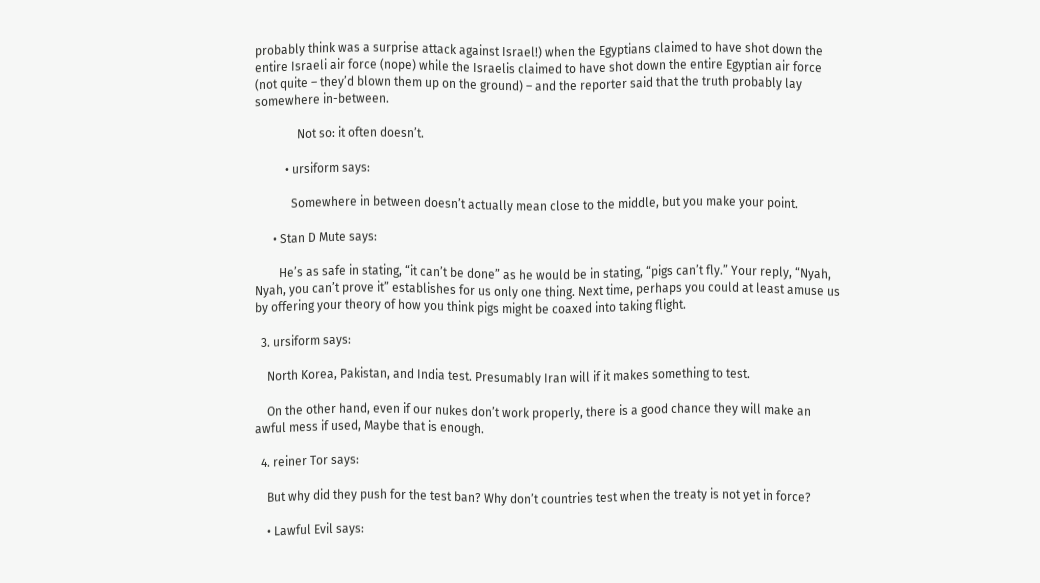probably think was a surprise attack against Israel!) when the Egyptians claimed to have shot down the entire Israeli air force (nope) while the Israelis claimed to have shot down the entire Egyptian air force (not quite – they’d blown them up on the ground) – and the reporter said that the truth probably lay somewhere in-between.

              Not so: it often doesn’t.

          • ursiform says:

            Somewhere in between doesn’t actually mean close to the middle, but you make your point.

      • Stan D Mute says:

        He’s as safe in stating, “it can’t be done” as he would be in stating, “pigs can’t fly.” Your reply, “Nyah, Nyah, you can’t prove it” establishes for us only one thing. Next time, perhaps you could at least amuse us by offering your theory of how you think pigs might be coaxed into taking flight.

  3. ursiform says:

    North Korea, Pakistan, and India test. Presumably Iran will if it makes something to test.

    On the other hand, even if our nukes don’t work properly, there is a good chance they will make an awful mess if used, Maybe that is enough.

  4. reiner Tor says:

    But why did they push for the test ban? Why don’t countries test when the treaty is not yet in force?

    • Lawful Evil says: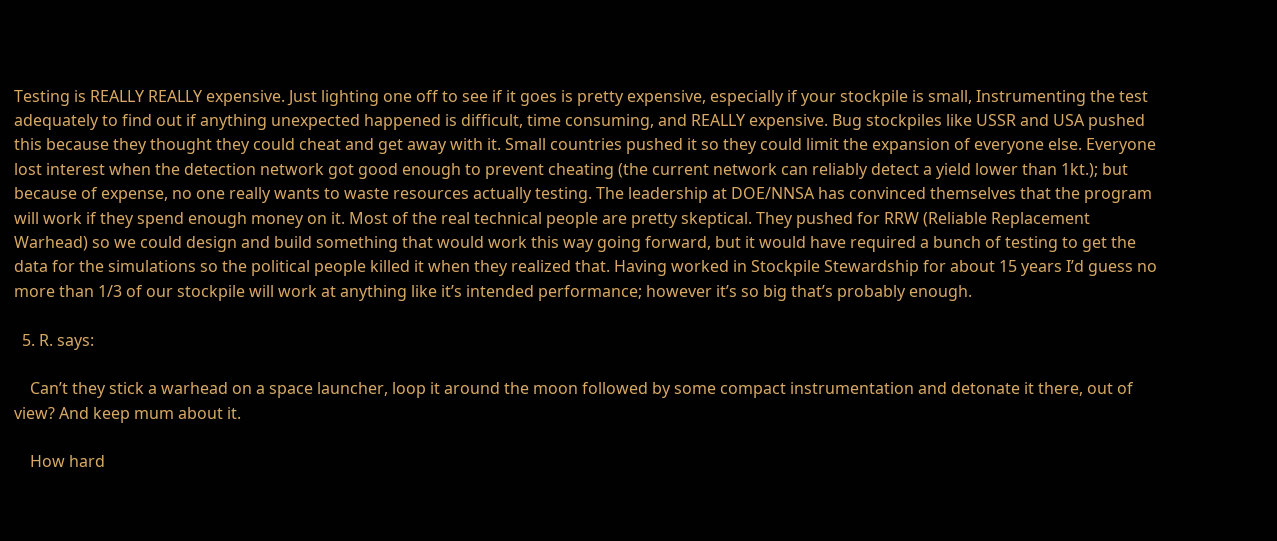Testing is REALLY REALLY expensive. Just lighting one off to see if it goes is pretty expensive, especially if your stockpile is small, Instrumenting the test adequately to find out if anything unexpected happened is difficult, time consuming, and REALLY expensive. Bug stockpiles like USSR and USA pushed this because they thought they could cheat and get away with it. Small countries pushed it so they could limit the expansion of everyone else. Everyone lost interest when the detection network got good enough to prevent cheating (the current network can reliably detect a yield lower than 1kt.); but because of expense, no one really wants to waste resources actually testing. The leadership at DOE/NNSA has convinced themselves that the program will work if they spend enough money on it. Most of the real technical people are pretty skeptical. They pushed for RRW (Reliable Replacement Warhead) so we could design and build something that would work this way going forward, but it would have required a bunch of testing to get the data for the simulations so the political people killed it when they realized that. Having worked in Stockpile Stewardship for about 15 years I’d guess no more than 1/3 of our stockpile will work at anything like it’s intended performance; however it’s so big that’s probably enough.

  5. R. says:

    Can’t they stick a warhead on a space launcher, loop it around the moon followed by some compact instrumentation and detonate it there, out of view? And keep mum about it.

    How hard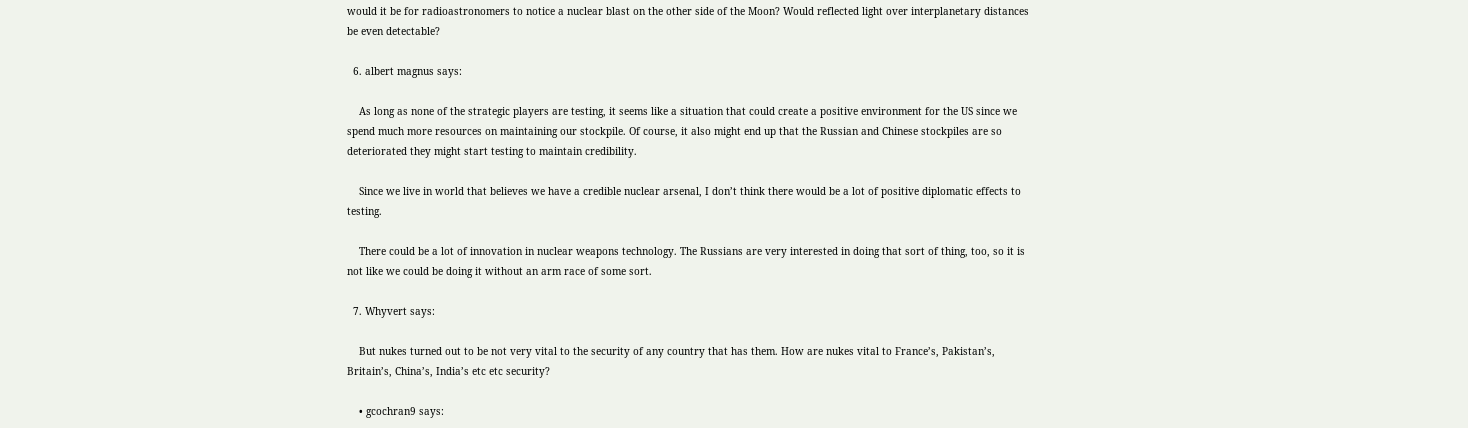would it be for radioastronomers to notice a nuclear blast on the other side of the Moon? Would reflected light over interplanetary distances be even detectable?

  6. albert magnus says:

    As long as none of the strategic players are testing, it seems like a situation that could create a positive environment for the US since we spend much more resources on maintaining our stockpile. Of course, it also might end up that the Russian and Chinese stockpiles are so deteriorated they might start testing to maintain credibility.

    Since we live in world that believes we have a credible nuclear arsenal, I don’t think there would be a lot of positive diplomatic effects to testing.

    There could be a lot of innovation in nuclear weapons technology. The Russians are very interested in doing that sort of thing, too, so it is not like we could be doing it without an arm race of some sort.

  7. Whyvert says:

    But nukes turned out to be not very vital to the security of any country that has them. How are nukes vital to France’s, Pakistan’s, Britain’s, China’s, India’s etc etc security?

    • gcochran9 says: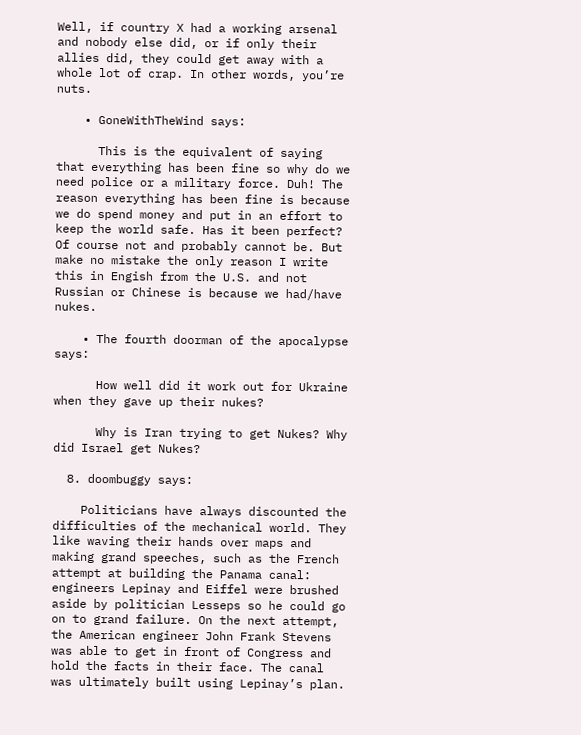Well, if country X had a working arsenal and nobody else did, or if only their allies did, they could get away with a whole lot of crap. In other words, you’re nuts.

    • GoneWithTheWind says:

      This is the equivalent of saying that everything has been fine so why do we need police or a military force. Duh! The reason everything has been fine is because we do spend money and put in an effort to keep the world safe. Has it been perfect? Of course not and probably cannot be. But make no mistake the only reason I write this in Engish from the U.S. and not Russian or Chinese is because we had/have nukes.

    • The fourth doorman of the apocalypse says:

      How well did it work out for Ukraine when they gave up their nukes?

      Why is Iran trying to get Nukes? Why did Israel get Nukes?

  8. doombuggy says:

    Politicians have always discounted the difficulties of the mechanical world. They like waving their hands over maps and making grand speeches, such as the French attempt at building the Panama canal: engineers Lepinay and Eiffel were brushed aside by politician Lesseps so he could go on to grand failure. On the next attempt, the American engineer John Frank Stevens was able to get in front of Congress and hold the facts in their face. The canal was ultimately built using Lepinay’s plan.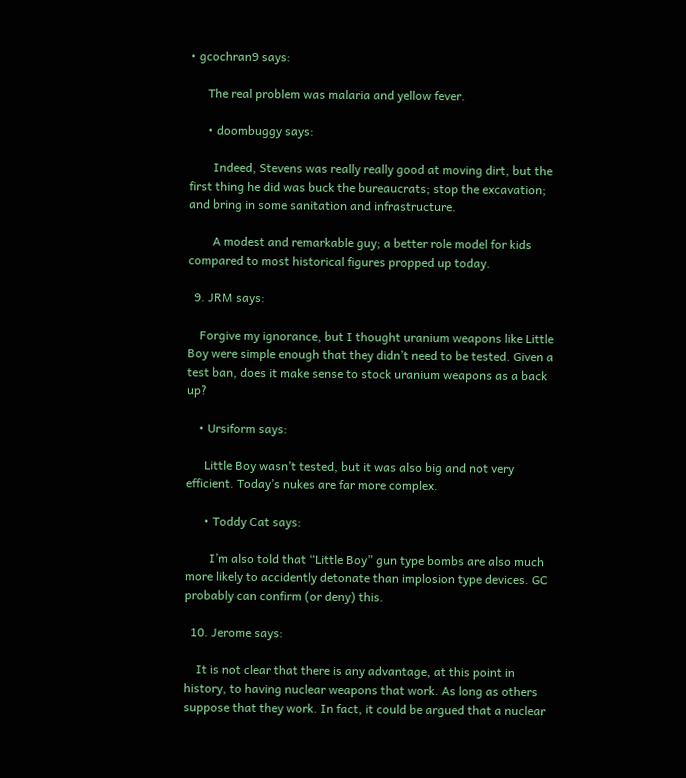• gcochran9 says:

      The real problem was malaria and yellow fever.

      • doombuggy says:

        Indeed, Stevens was really really good at moving dirt, but the first thing he did was buck the bureaucrats; stop the excavation; and bring in some sanitation and infrastructure.

        A modest and remarkable guy; a better role model for kids compared to most historical figures propped up today.

  9. JRM says:

    Forgive my ignorance, but I thought uranium weapons like Little Boy were simple enough that they didn’t need to be tested. Given a test ban, does it make sense to stock uranium weapons as a back up?

    • Ursiform says:

      Little Boy wasn’t tested, but it was also big and not very efficient. Today’s nukes are far more complex.

      • Toddy Cat says:

        I’m also told that “Little Boy” gun type bombs are also much more likely to accidently detonate than implosion type devices. GC probably can confirm (or deny) this.

  10. Jerome says:

    It is not clear that there is any advantage, at this point in history, to having nuclear weapons that work. As long as others suppose that they work. In fact, it could be argued that a nuclear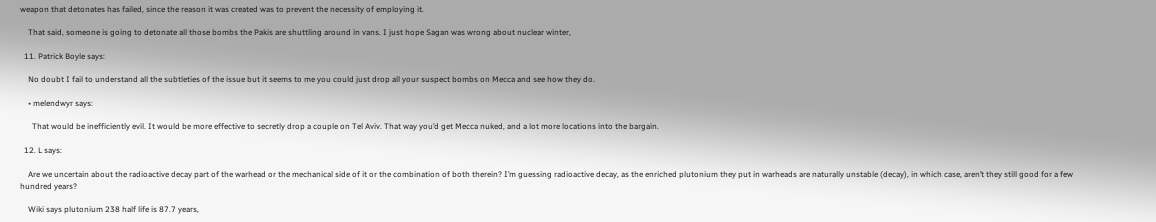weapon that detonates has failed, since the reason it was created was to prevent the necessity of employing it.

    That said, someone is going to detonate all those bombs the Pakis are shuttling around in vans. I just hope Sagan was wrong about nuclear winter,

  11. Patrick Boyle says:

    No doubt I fail to understand all the subtleties of the issue but it seems to me you could just drop all your suspect bombs on Mecca and see how they do.

    • melendwyr says:

      That would be inefficiently evil. It would be more effective to secretly drop a couple on Tel Aviv. That way you’d get Mecca nuked, and a lot more locations into the bargain.

  12. L says:

    Are we uncertain about the radioactive decay part of the warhead or the mechanical side of it or the combination of both therein? I’m guessing radioactive decay, as the enriched plutonium they put in warheads are naturally unstable (decay), in which case, aren’t they still good for a few hundred years?

    Wiki says plutonium 238 half life is 87.7 years,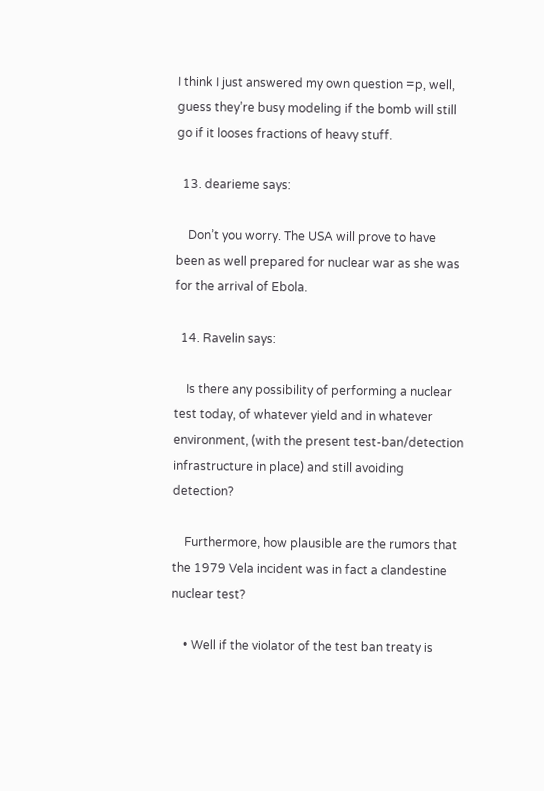I think I just answered my own question =p, well, guess they’re busy modeling if the bomb will still go if it looses fractions of heavy stuff.

  13. dearieme says:

    Don’t you worry. The USA will prove to have been as well prepared for nuclear war as she was for the arrival of Ebola.

  14. Ravelin says:

    Is there any possibility of performing a nuclear test today, of whatever yield and in whatever environment, (with the present test-ban/detection infrastructure in place) and still avoiding detection?

    Furthermore, how plausible are the rumors that the 1979 Vela incident was in fact a clandestine nuclear test?

    • Well if the violator of the test ban treaty is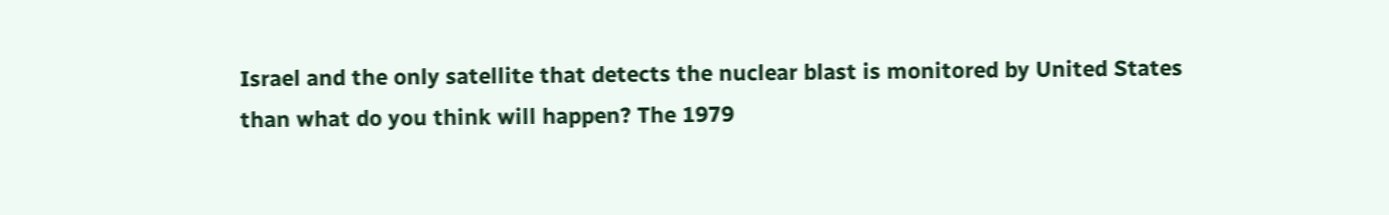Israel and the only satellite that detects the nuclear blast is monitored by United States than what do you think will happen? The 1979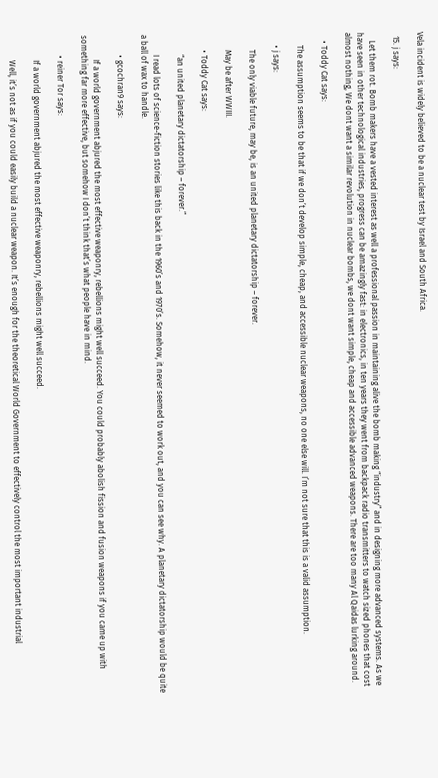Vela incident is widely believed to be a nuclear test by Israel and South Africa.

  15. j says:

    Let them rot. Bomb makers have a vested interest as well a professional passion in maintaining alive the bomb making “industry” and in designing more advanced systems. As we have seen in other technological industries, progress can be amazingly fast: in electronics, in ten years they went from backpack radio transmitters to watch sized phones that cost almost nothing, We dont want a similar revolution in nuclear bombs, we dont want simple, cheap and accessible advanced weapons. There are too many Al Qaidas lurking around.

    • Toddy Cat says:

      The assumption seems to be that if we don’t develop simple, cheap, and accessible nuclear weapons, no one else will. I’m not sure that this is a valid assumption.

      • j says:

        The only viable future, may be, is an united planetary dictatorship – forever.

        May be after WWIII.

        • Toddy Cat says:

          “an united planetary dictatorship – forever.”

          I read lots of science-fiction stories like this back in the 1960’s and 1970’s. Somehow, it never seemed to work out, and you can see why. A planetary dictatorship would be quite a ball of wax to handle.

          • gcochran9 says:

            If a world government abjured the most effective weaponry, rebellions might well succeed. You could probably abolish fission and fusion weapons if you came up with something far more effective, but somehow I don’t think that’s what people have in mind.

          • reiner Tor says:

            If a world government abjured the most effective weaponry, rebellions might well succeed.

            Well, it’s not as if you could easily build a nuclear weapon. It’s enough for the theoretical World Government to effectively control the most important industrial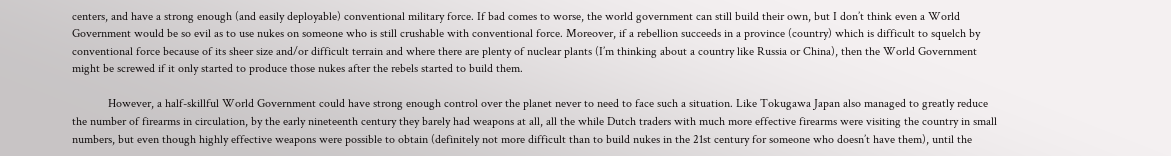centers, and have a strong enough (and easily deployable) conventional military force. If bad comes to worse, the world government can still build their own, but I don’t think even a World Government would be so evil as to use nukes on someone who is still crushable with conventional force. Moreover, if a rebellion succeeds in a province (country) which is difficult to squelch by conventional force because of its sheer size and/or difficult terrain and where there are plenty of nuclear plants (I’m thinking about a country like Russia or China), then the World Government might be screwed if it only started to produce those nukes after the rebels started to build them.

            However, a half-skillful World Government could have strong enough control over the planet never to need to face such a situation. Like Tokugawa Japan also managed to greatly reduce the number of firearms in circulation, by the early nineteenth century they barely had weapons at all, all the while Dutch traders with much more effective firearms were visiting the country in small numbers, but even though highly effective weapons were possible to obtain (definitely not more difficult than to build nukes in the 21st century for someone who doesn’t have them), until the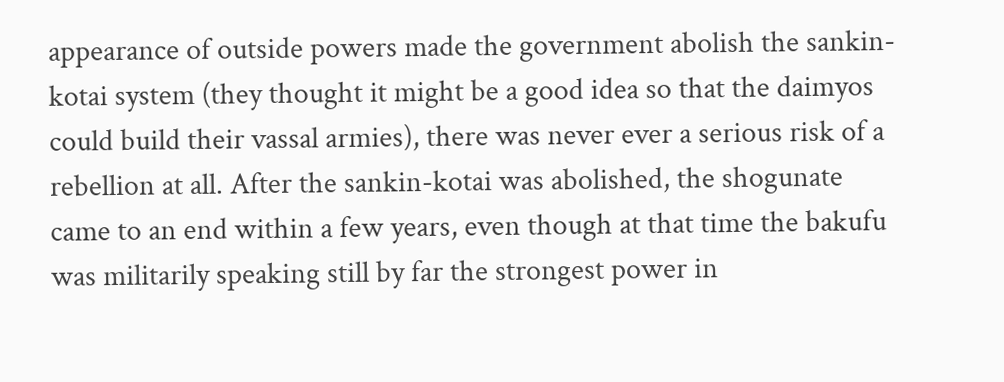appearance of outside powers made the government abolish the sankin-kotai system (they thought it might be a good idea so that the daimyos could build their vassal armies), there was never ever a serious risk of a rebellion at all. After the sankin-kotai was abolished, the shogunate came to an end within a few years, even though at that time the bakufu was militarily speaking still by far the strongest power in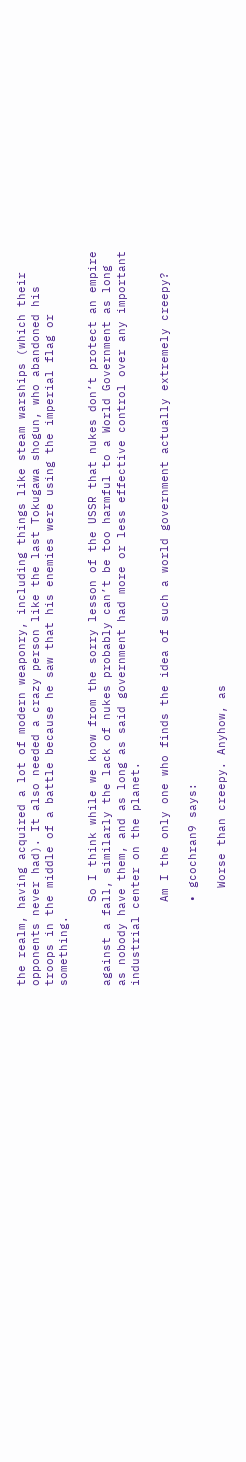the realm, having acquired a lot of modern weaponry, including things like steam warships (which their opponents never had). It also needed a crazy person like the last Tokugawa shogun, who abandoned his troops in the middle of a battle because he saw that his enemies were using the imperial flag or something.

            So I think while we know from the sorry lesson of the USSR that nukes don’t protect an empire against a fall, similarly the lack of nukes probably can’t be too harmful to a World Government as long as nobody have them, and as long as said government had more or less effective control over any important industrial center on the planet.

            Am I the only one who finds the idea of such a world government actually extremely creepy?

            • gcochran9 says:

              Worse than creepy. Anyhow, as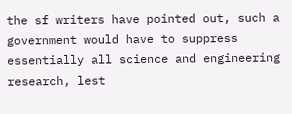the sf writers have pointed out, such a government would have to suppress essentially all science and engineering research, lest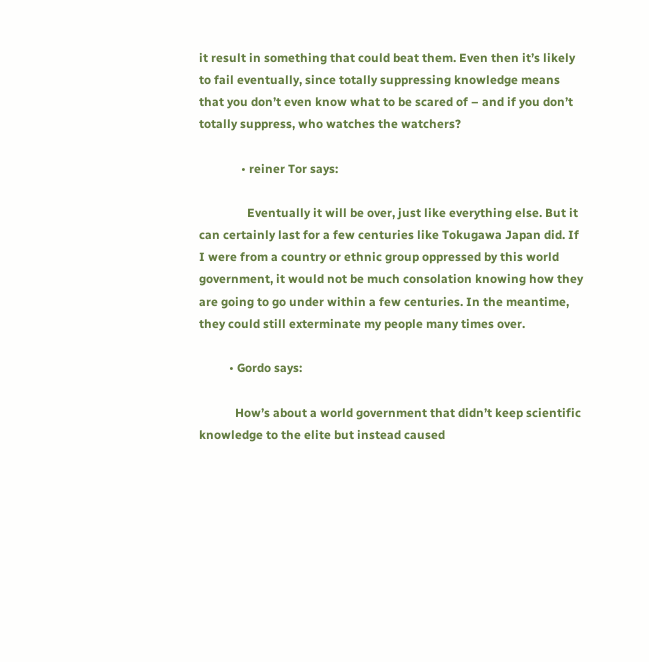it result in something that could beat them. Even then it’s likely to fail eventually, since totally suppressing knowledge means that you don’t even know what to be scared of – and if you don’t totally suppress, who watches the watchers?

              • reiner Tor says:

                Eventually it will be over, just like everything else. But it can certainly last for a few centuries like Tokugawa Japan did. If I were from a country or ethnic group oppressed by this world government, it would not be much consolation knowing how they are going to go under within a few centuries. In the meantime, they could still exterminate my people many times over.

          • Gordo says:

            How’s about a world government that didn’t keep scientific knowledge to the elite but instead caused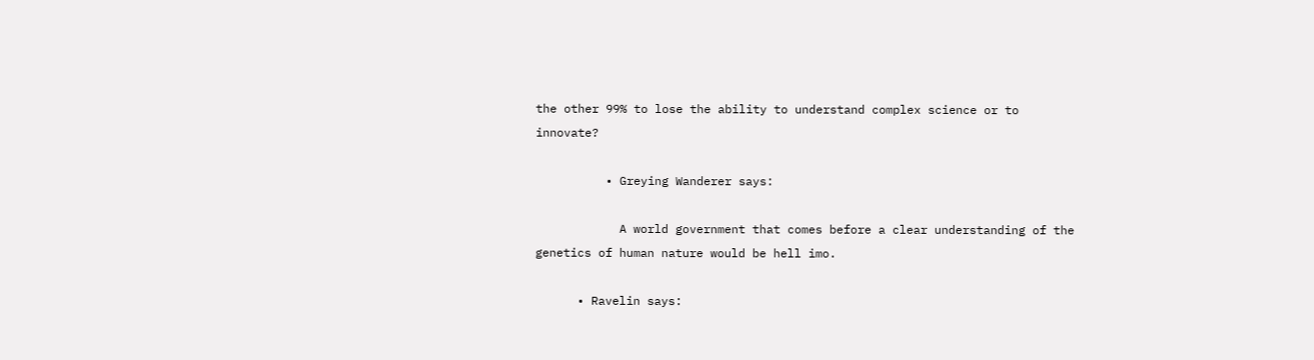the other 99% to lose the ability to understand complex science or to innovate?

          • Greying Wanderer says:

            A world government that comes before a clear understanding of the genetics of human nature would be hell imo.

      • Ravelin says: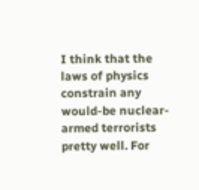I think that the laws of physics constrain any would-be nuclear-armed terrorists pretty well. For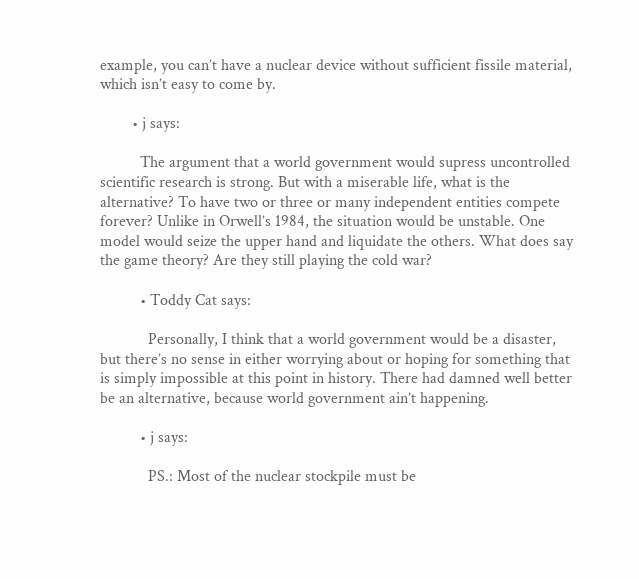example, you can’t have a nuclear device without sufficient fissile material, which isn’t easy to come by.

        • j says:

          The argument that a world government would supress uncontrolled scientific research is strong. But with a miserable life, what is the alternative? To have two or three or many independent entities compete forever? Unlike in Orwell’s 1984, the situation would be unstable. One model would seize the upper hand and liquidate the others. What does say the game theory? Are they still playing the cold war?

          • Toddy Cat says:

            Personally, I think that a world government would be a disaster, but there’s no sense in either worrying about or hoping for something that is simply impossible at this point in history. There had damned well better be an alternative, because world government ain’t happening.

          • j says:

            PS.: Most of the nuclear stockpile must be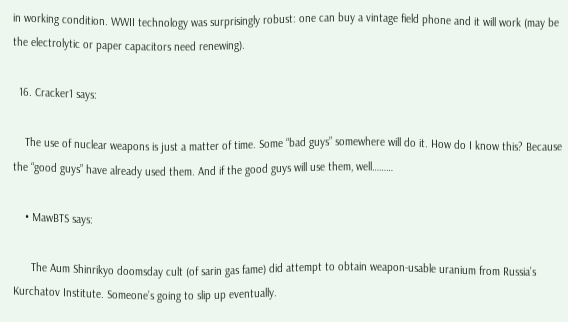in working condition. WWII technology was surprisingly robust: one can buy a vintage field phone and it will work (may be the electrolytic or paper capacitors need renewing).

  16. Cracker1 says:

    The use of nuclear weapons is just a matter of time. Some “bad guys” somewhere will do it. How do I know this? Because the “good guys” have already used them. And if the good guys will use them, well………

    • MawBTS says:

      The Aum Shinrikyo doomsday cult (of sarin gas fame) did attempt to obtain weapon-usable uranium from Russia’s Kurchatov Institute. Someone’s going to slip up eventually.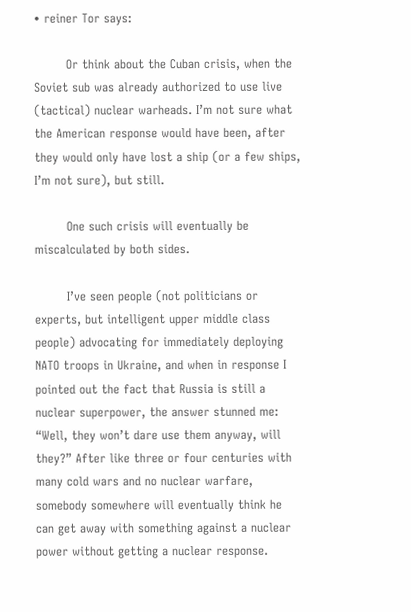• reiner Tor says:

        Or think about the Cuban crisis, when the Soviet sub was already authorized to use live (tactical) nuclear warheads. I’m not sure what the American response would have been, after they would only have lost a ship (or a few ships, I’m not sure), but still.

        One such crisis will eventually be miscalculated by both sides.

        I’ve seen people (not politicians or experts, but intelligent upper middle class people) advocating for immediately deploying NATO troops in Ukraine, and when in response I pointed out the fact that Russia is still a nuclear superpower, the answer stunned me: “Well, they won’t dare use them anyway, will they?” After like three or four centuries with many cold wars and no nuclear warfare, somebody somewhere will eventually think he can get away with something against a nuclear power without getting a nuclear response.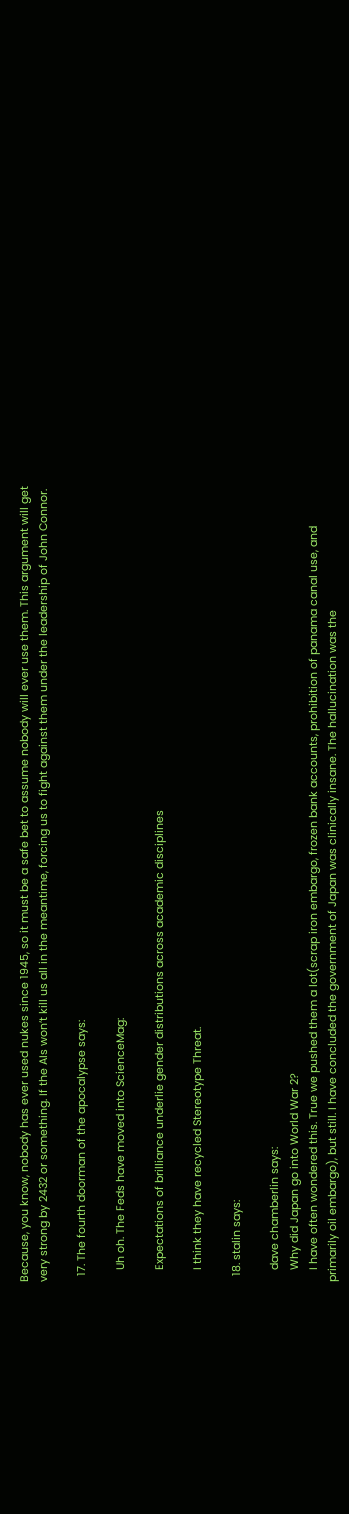Because, you know, nobody has ever used nukes since 1945, so it must be a safe bet to assume nobody will ever use them. This argument will get very strong by 2432 or something. If the AIs won’t kill us all in the meantime, forcing us to fight against them under the leadership of John Connor.

  17. The fourth doorman of the apocalypse says:

    Uh oh. The Feds have moved into ScienceMag:

    Expectations of brilliance underlie gender distributions across academic disciplines

    I think they have recycled Stereotype Threat.

  18. stalin says:

    dave chamberlin says:
    Why did Japan go into World War 2?
    I have often wondered this. True we pushed them a lot(scrap iron embargo, frozen bank accounts, prohibition of panama canal use, and primarily oil embargo), but still. I have concluded the government of Japan was clinically insane. The hallucination was the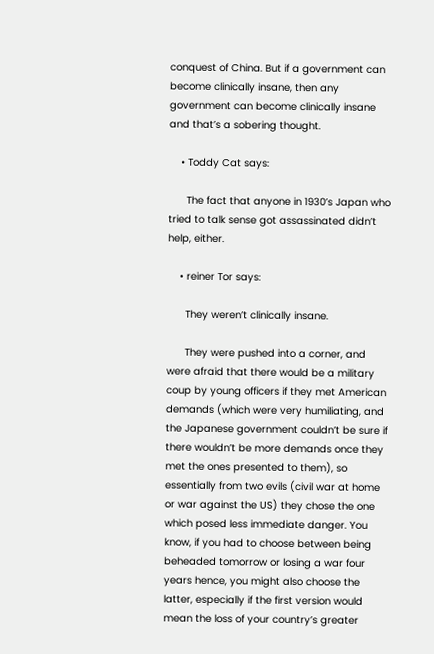conquest of China. But if a government can become clinically insane, then any government can become clinically insane and that’s a sobering thought.

    • Toddy Cat says:

      The fact that anyone in 1930’s Japan who tried to talk sense got assassinated didn’t help, either.

    • reiner Tor says:

      They weren’t clinically insane.

      They were pushed into a corner, and were afraid that there would be a military coup by young officers if they met American demands (which were very humiliating, and the Japanese government couldn’t be sure if there wouldn’t be more demands once they met the ones presented to them), so essentially from two evils (civil war at home or war against the US) they chose the one which posed less immediate danger. You know, if you had to choose between being beheaded tomorrow or losing a war four years hence, you might also choose the latter, especially if the first version would mean the loss of your country’s greater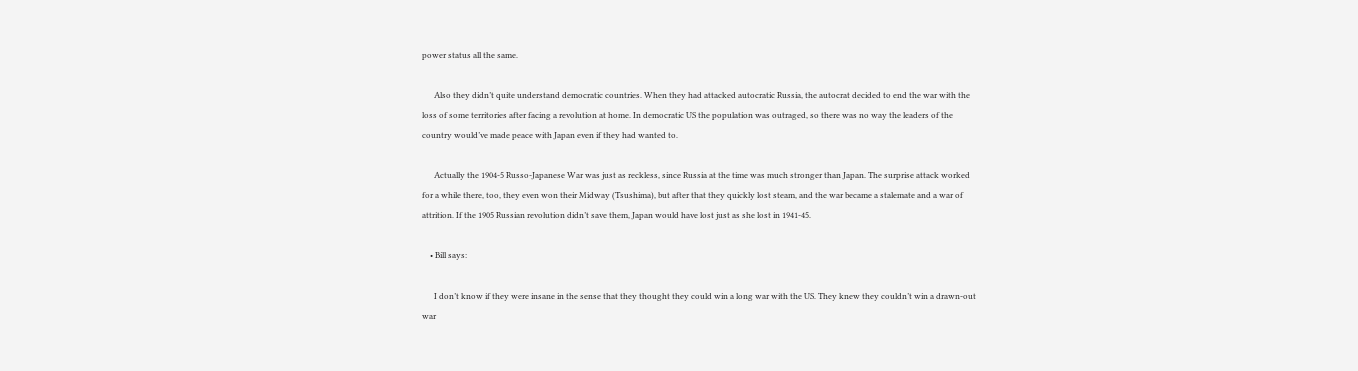power status all the same.

      Also they didn’t quite understand democratic countries. When they had attacked autocratic Russia, the autocrat decided to end the war with the loss of some territories after facing a revolution at home. In democratic US the population was outraged, so there was no way the leaders of the country would’ve made peace with Japan even if they had wanted to.

      Actually the 1904-5 Russo-Japanese War was just as reckless, since Russia at the time was much stronger than Japan. The surprise attack worked for a while there, too, they even won their Midway (Tsushima), but after that they quickly lost steam, and the war became a stalemate and a war of attrition. If the 1905 Russian revolution didn’t save them, Japan would have lost just as she lost in 1941-45.

    • Bill says:

      I don’t know if they were insane in the sense that they thought they could win a long war with the US. They knew they couldn’t win a drawn-out war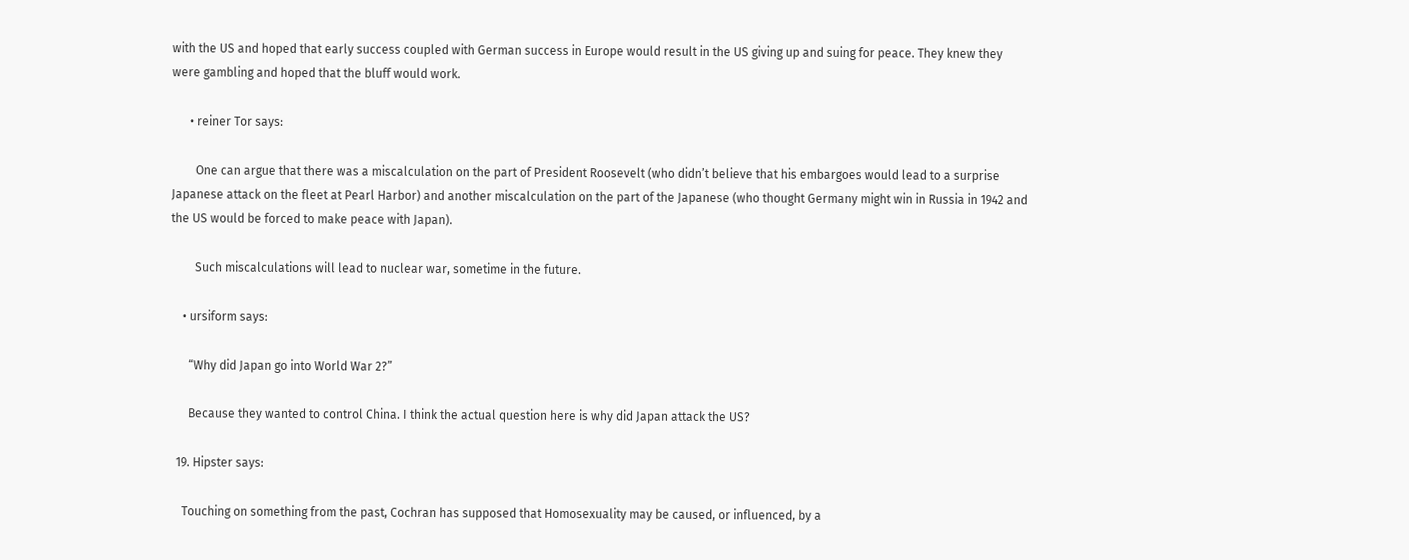with the US and hoped that early success coupled with German success in Europe would result in the US giving up and suing for peace. They knew they were gambling and hoped that the bluff would work.

      • reiner Tor says:

        One can argue that there was a miscalculation on the part of President Roosevelt (who didn’t believe that his embargoes would lead to a surprise Japanese attack on the fleet at Pearl Harbor) and another miscalculation on the part of the Japanese (who thought Germany might win in Russia in 1942 and the US would be forced to make peace with Japan).

        Such miscalculations will lead to nuclear war, sometime in the future.

    • ursiform says:

      “Why did Japan go into World War 2?”

      Because they wanted to control China. I think the actual question here is why did Japan attack the US?

  19. Hipster says:

    Touching on something from the past, Cochran has supposed that Homosexuality may be caused, or influenced, by a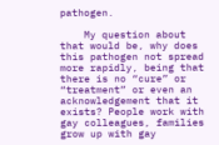pathogen.

    My question about that would be, why does this pathogen not spread more rapidly, being that there is no “cure” or “treatment” or even an acknowledgement that it exists? People work with gay colleagues, families grow up with gay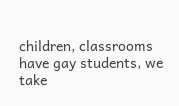children, classrooms have gay students, we take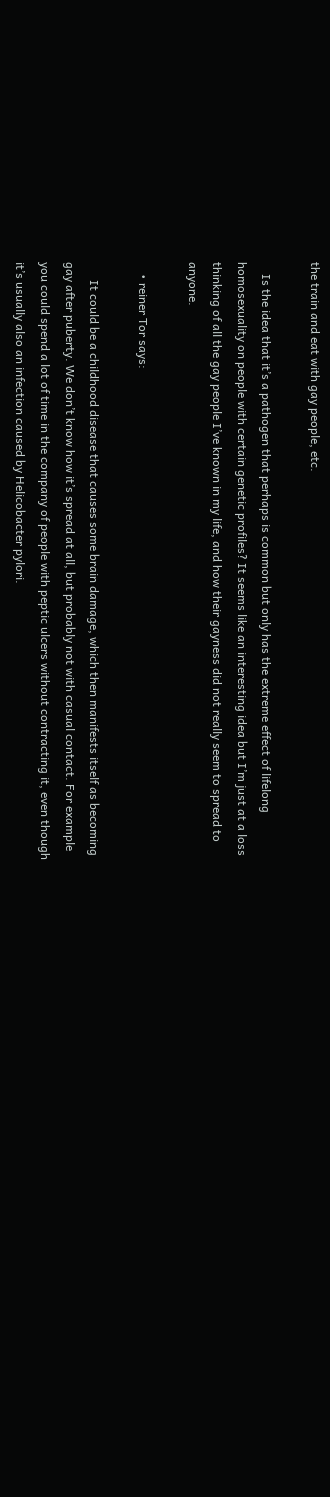the train and eat with gay people, etc.

    Is the idea that it’s a pathogen that perhaps is common but only has the extreme effect of lifelong homosexuality on people with certain genetic profiles? It seems like an interesting idea but I’m just at a loss thinking of all the gay people I’ve known in my life, and how their gayness did not really seem to spread to anyone.

    • reiner Tor says:

      It could be a childhood disease that causes some brain damage, which then manifests itself as becoming gay after puberty. We don’t know how it’s spread at all, but probably not with casual contact. For example you could spend a lot of time in the company of people with peptic ulcers without contracting it, even though it’s usually also an infection caused by Helicobacter pylori.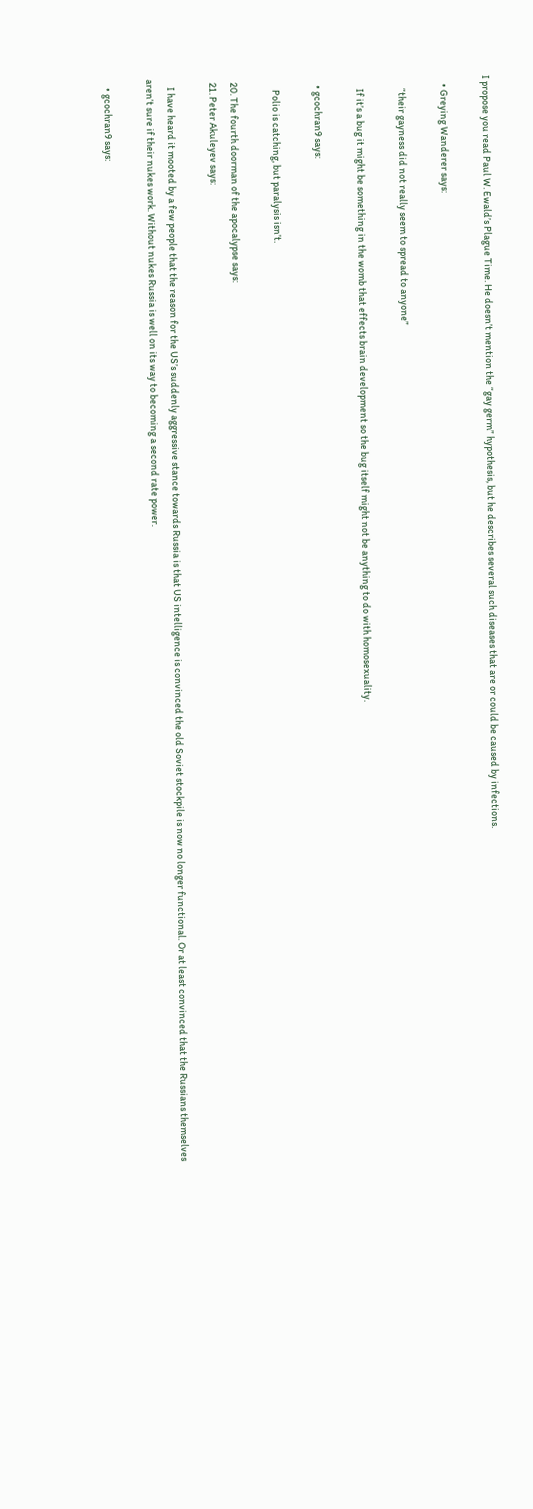I propose you read Paul W. Ewald’s Plague Time. He doesn’t mention the “gay germ” hypothesis, but he describes several such diseases that are or could be caused by infections.

    • Greying Wanderer says:

      “their gayness did not really seem to spread to anyone”

      If it’s a bug it might be something in the womb that effects brain development so the bug itself might not be anything to do with homosexuality.

    • gcochran9 says:

      Polio is catching, but paralysis isn’t.

  20. The fourth doorman of the apocalypse says:
  21. Peter Akuleyev says:

    I have heard it mooted by a few people that the reason for the US’s suddenly aggressive stance towards Russia is that US intelligence is convinced the old Soviet stockpile is now no longer functional. Or at least convinced that the Russians themselves aren’t sure if their nukes work. Without nukes Russia is well on its way to becoming a second rate power.

    • gcochran9 says: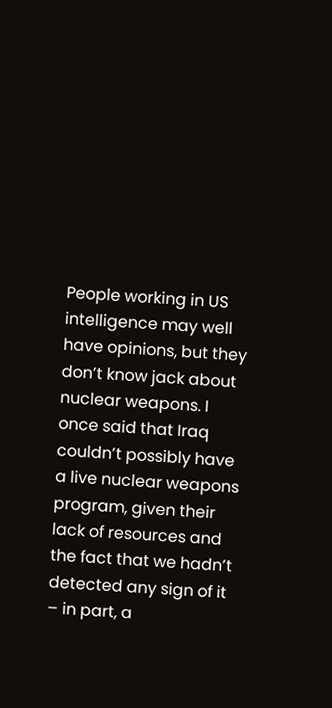People working in US intelligence may well have opinions, but they don’t know jack about nuclear weapons. I once said that Iraq couldn’t possibly have a live nuclear weapons program, given their lack of resources and the fact that we hadn’t detected any sign of it – in part, a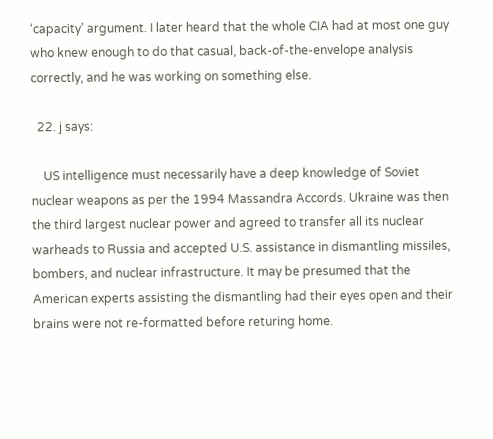‘capacity’ argument. I later heard that the whole CIA had at most one guy who knew enough to do that casual, back-of-the-envelope analysis correctly, and he was working on something else.

  22. j says:

    US intelligence must necessarily have a deep knowledge of Soviet nuclear weapons as per the 1994 Massandra Accords. Ukraine was then the third largest nuclear power and agreed to transfer all its nuclear warheads to Russia and accepted U.S. assistance in dismantling missiles, bombers, and nuclear infrastructure. It may be presumed that the American experts assisting the dismantling had their eyes open and their brains were not re-formatted before returing home.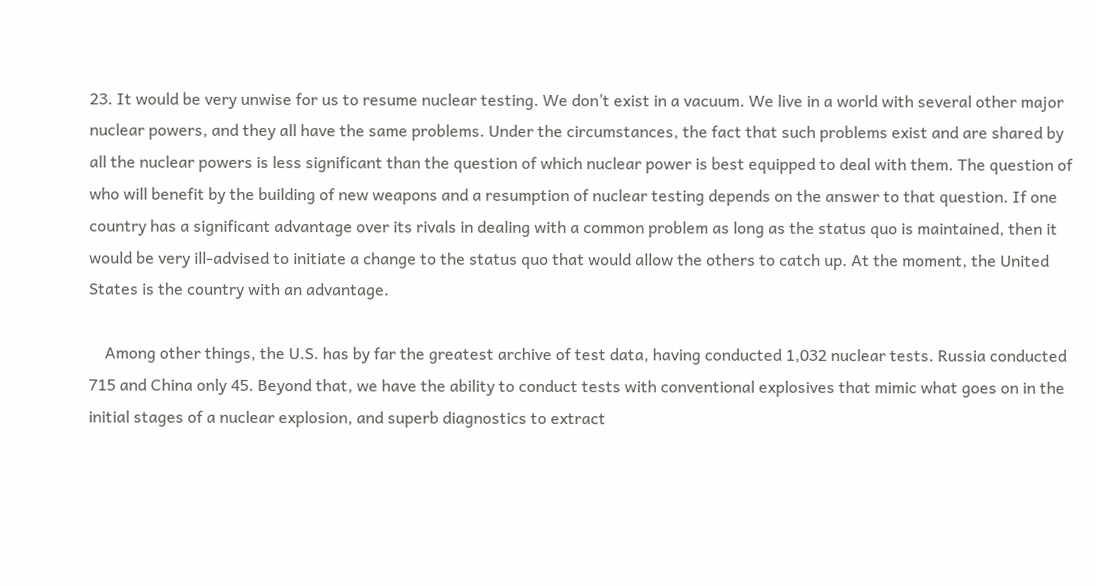23. It would be very unwise for us to resume nuclear testing. We don’t exist in a vacuum. We live in a world with several other major nuclear powers, and they all have the same problems. Under the circumstances, the fact that such problems exist and are shared by all the nuclear powers is less significant than the question of which nuclear power is best equipped to deal with them. The question of who will benefit by the building of new weapons and a resumption of nuclear testing depends on the answer to that question. If one country has a significant advantage over its rivals in dealing with a common problem as long as the status quo is maintained, then it would be very ill-advised to initiate a change to the status quo that would allow the others to catch up. At the moment, the United States is the country with an advantage.

    Among other things, the U.S. has by far the greatest archive of test data, having conducted 1,032 nuclear tests. Russia conducted 715 and China only 45. Beyond that, we have the ability to conduct tests with conventional explosives that mimic what goes on in the initial stages of a nuclear explosion, and superb diagnostics to extract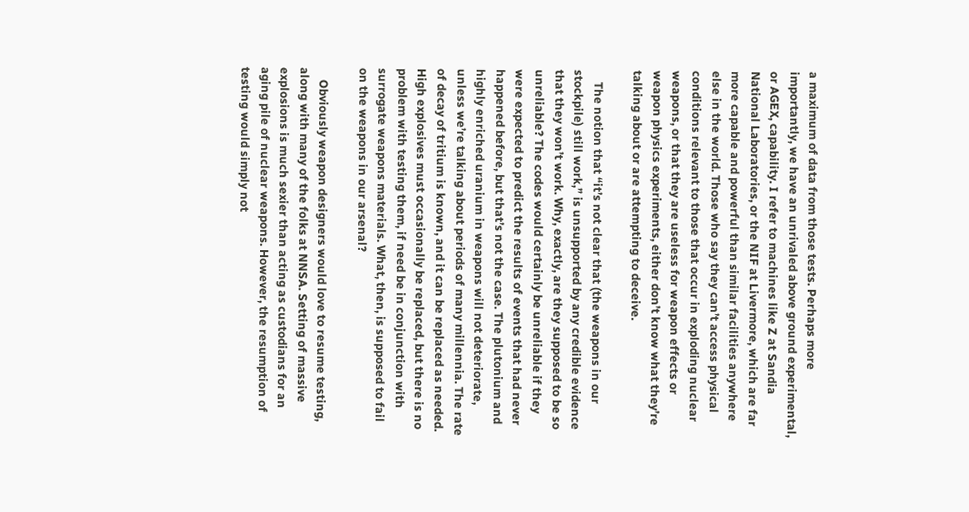a maximum of data from those tests. Perhaps more importantly, we have an unrivaled above ground experimental, or AGEX, capability. I refer to machines like Z at Sandia National Laboratories, or the NIF at Livermore, which are far more capable and powerful than similar facilities anywhere else in the world. Those who say they can’t access physical conditions relevant to those that occur in exploding nuclear weapons, or that they are useless for weapon effects or weapon physics experiments, either don’t know what they’re talking about or are attempting to deceive.

    The notion that “it’s not clear that (the weapons in our stockpile) still work,” is unsupported by any credible evidence that they won’t work. Why, exactly, are they supposed to be so unreliable? The codes would certainly be unreliable if they were expected to predict the results of events that had never happened before, but that’s not the case. The plutonium and highly enriched uranium in weapons will not deteriorate, unless we’re talking about periods of many millennia. The rate of decay of tritium is known, and it can be replaced as needed. High explosives must occasionally be replaced, but there is no problem with testing them, if need be in conjunction with surrogate weapons materials. What, then, is supposed to fail on the weapons in our arsenal?

    Obviously weapon designers would love to resume testing, along with many of the folks at NNSA. Setting of massive explosions is much sexier than acting as custodians for an aging pile of nuclear weapons. However, the resumption of testing would simply not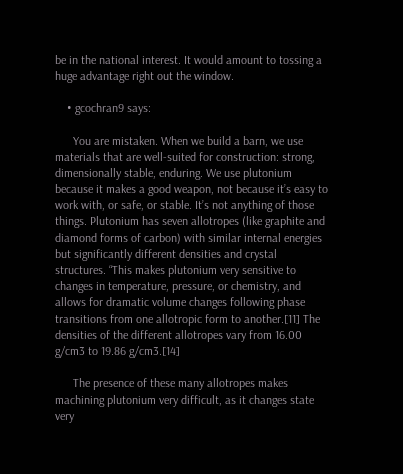be in the national interest. It would amount to tossing a huge advantage right out the window.

    • gcochran9 says:

      You are mistaken. When we build a barn, we use materials that are well-suited for construction: strong, dimensionally stable, enduring. We use plutonium because it makes a good weapon, not because it’s easy to work with, or safe, or stable. It’s not anything of those things. Plutonium has seven allotropes (like graphite and diamond forms of carbon) with similar internal energies but significantly different densities and crystal structures. “This makes plutonium very sensitive to changes in temperature, pressure, or chemistry, and allows for dramatic volume changes following phase transitions from one allotropic form to another.[11] The densities of the different allotropes vary from 16.00 g/cm3 to 19.86 g/cm3.[14]

      The presence of these many allotropes makes machining plutonium very difficult, as it changes state very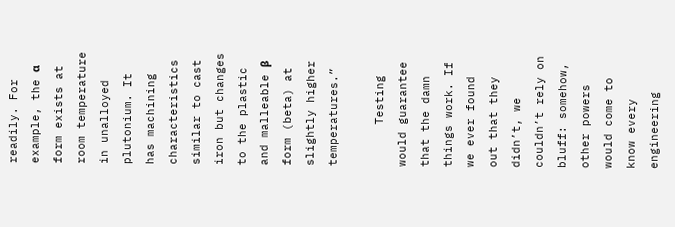readily. For example, the α form exists at room temperature in unalloyed plutonium. It has machining characteristics similar to cast iron but changes to the plastic and malleable β form (beta) at slightly higher temperatures.”

      Testing would guarantee that the damn things work. If we ever found out that they didn’t, we couldn’t rely on bluff: somehow, other powers would come to know every engineering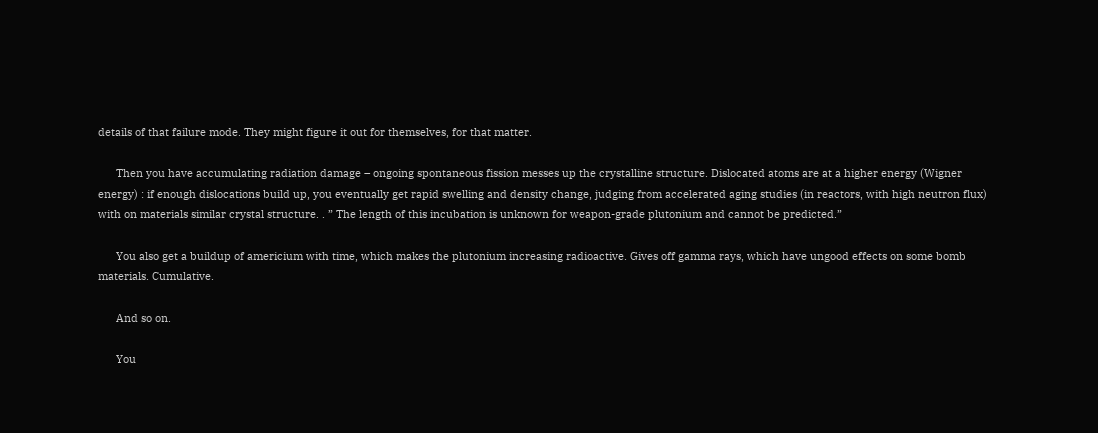details of that failure mode. They might figure it out for themselves, for that matter.

      Then you have accumulating radiation damage – ongoing spontaneous fission messes up the crystalline structure. Dislocated atoms are at a higher energy (Wigner energy) : if enough dislocations build up, you eventually get rapid swelling and density change, judging from accelerated aging studies (in reactors, with high neutron flux) with on materials similar crystal structure. . ” The length of this incubation is unknown for weapon-grade plutonium and cannot be predicted.”

      You also get a buildup of americium with time, which makes the plutonium increasing radioactive. Gives off gamma rays, which have ungood effects on some bomb materials. Cumulative.

      And so on.

      You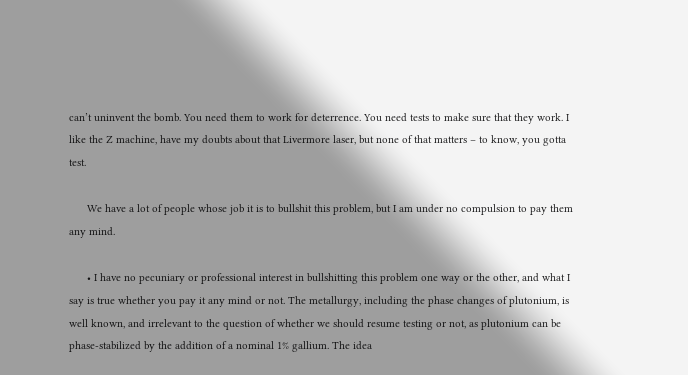can’t uninvent the bomb. You need them to work for deterrence. You need tests to make sure that they work. I like the Z machine, have my doubts about that Livermore laser, but none of that matters – to know, you gotta test.

      We have a lot of people whose job it is to bullshit this problem, but I am under no compulsion to pay them any mind.

      • I have no pecuniary or professional interest in bullshitting this problem one way or the other, and what I say is true whether you pay it any mind or not. The metallurgy, including the phase changes of plutonium, is well known, and irrelevant to the question of whether we should resume testing or not, as plutonium can be phase-stabilized by the addition of a nominal 1% gallium. The idea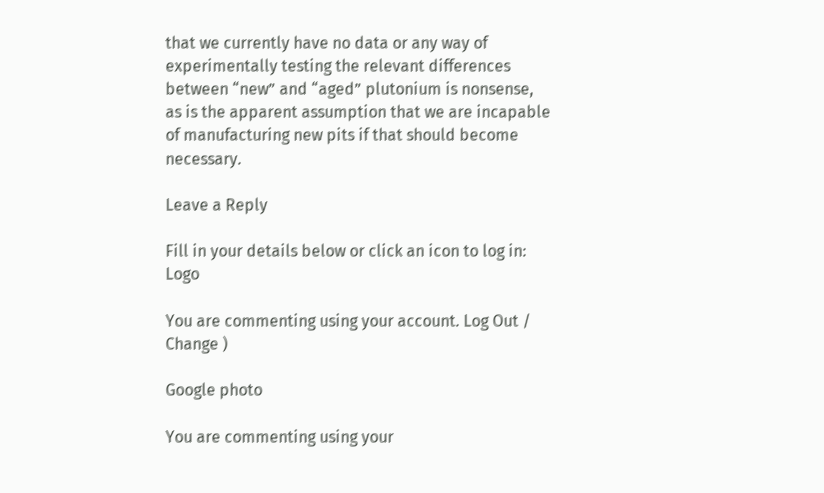that we currently have no data or any way of experimentally testing the relevant differences between “new” and “aged” plutonium is nonsense, as is the apparent assumption that we are incapable of manufacturing new pits if that should become necessary.

Leave a Reply

Fill in your details below or click an icon to log in: Logo

You are commenting using your account. Log Out /  Change )

Google photo

You are commenting using your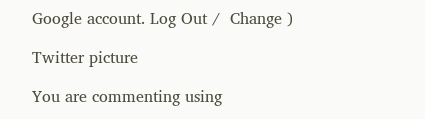Google account. Log Out /  Change )

Twitter picture

You are commenting using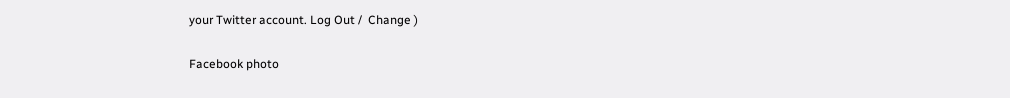your Twitter account. Log Out /  Change )

Facebook photo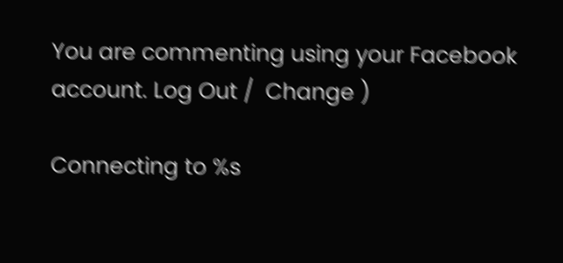You are commenting using your Facebook account. Log Out /  Change )

Connecting to %s